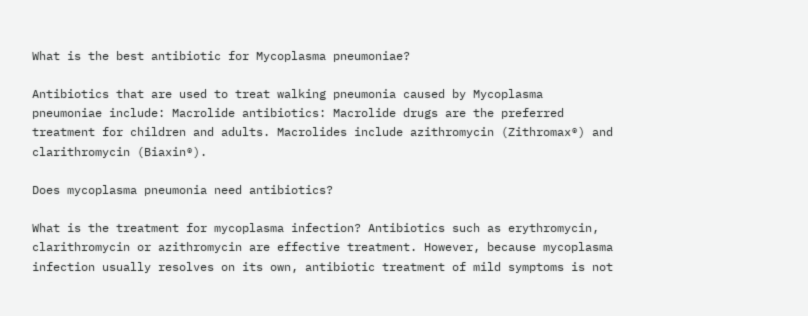What is the best antibiotic for Mycoplasma pneumoniae?

Antibiotics that are used to treat walking pneumonia caused by Mycoplasma pneumoniae include: Macrolide antibiotics: Macrolide drugs are the preferred treatment for children and adults. Macrolides include azithromycin (Zithromax®) and clarithromycin (Biaxin®).

Does mycoplasma pneumonia need antibiotics?

What is the treatment for mycoplasma infection? Antibiotics such as erythromycin, clarithromycin or azithromycin are effective treatment. However, because mycoplasma infection usually resolves on its own, antibiotic treatment of mild symptoms is not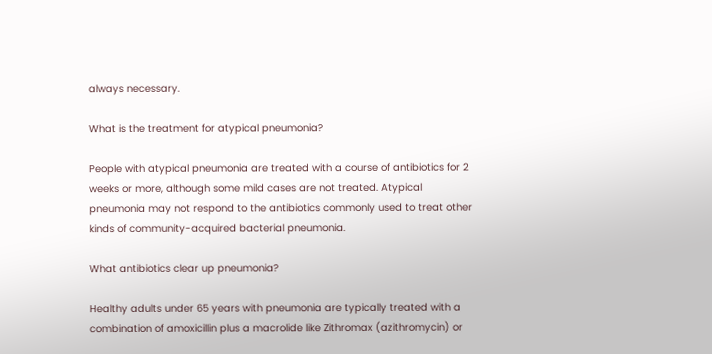always necessary.

What is the treatment for atypical pneumonia?

People with atypical pneumonia are treated with a course of antibiotics for 2 weeks or more, although some mild cases are not treated. Atypical pneumonia may not respond to the antibiotics commonly used to treat other kinds of community-acquired bacterial pneumonia.

What antibiotics clear up pneumonia?

Healthy adults under 65 years with pneumonia are typically treated with a combination of amoxicillin plus a macrolide like Zithromax (azithromycin) or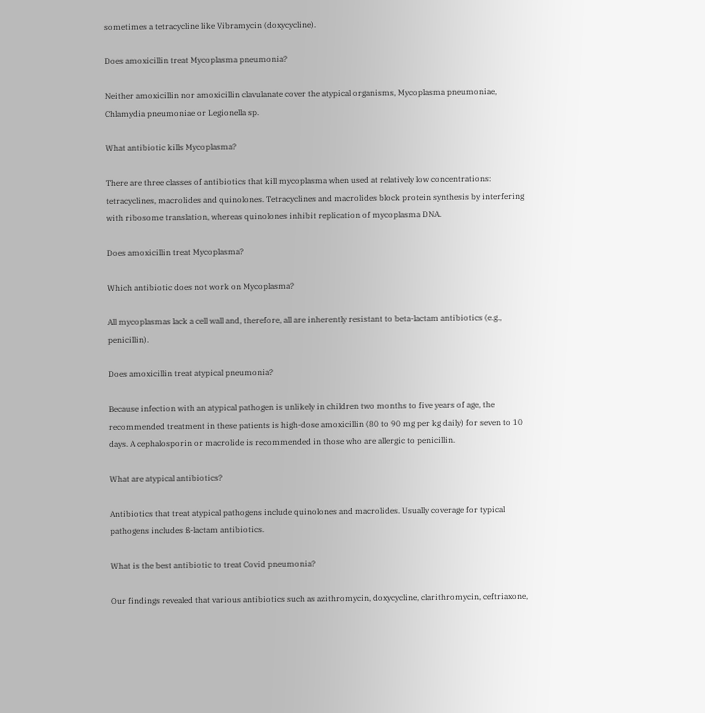sometimes a tetracycline like Vibramycin (doxycycline).

Does amoxicillin treat Mycoplasma pneumonia?

Neither amoxicillin nor amoxicillin clavulanate cover the atypical organisms, Mycoplasma pneumoniae, Chlamydia pneumoniae or Legionella sp.

What antibiotic kills Mycoplasma?

There are three classes of antibiotics that kill mycoplasma when used at relatively low concentrations: tetracyclines, macrolides and quinolones. Tetracyclines and macrolides block protein synthesis by interfering with ribosome translation, whereas quinolones inhibit replication of mycoplasma DNA.

Does amoxicillin treat Mycoplasma?

Which antibiotic does not work on Mycoplasma?

All mycoplasmas lack a cell wall and, therefore, all are inherently resistant to beta-lactam antibiotics (e.g., penicillin).

Does amoxicillin treat atypical pneumonia?

Because infection with an atypical pathogen is unlikely in children two months to five years of age, the recommended treatment in these patients is high-dose amoxicillin (80 to 90 mg per kg daily) for seven to 10 days. A cephalosporin or macrolide is recommended in those who are allergic to penicillin.

What are atypical antibiotics?

Antibiotics that treat atypical pathogens include quinolones and macrolides. Usually coverage for typical pathogens includes ß-lactam antibiotics.

What is the best antibiotic to treat Covid pneumonia?

Our findings revealed that various antibiotics such as azithromycin, doxycycline, clarithromycin, ceftriaxone,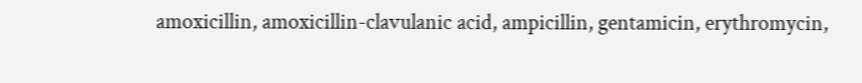amoxicillin, amoxicillin-clavulanic acid, ampicillin, gentamicin, erythromycin,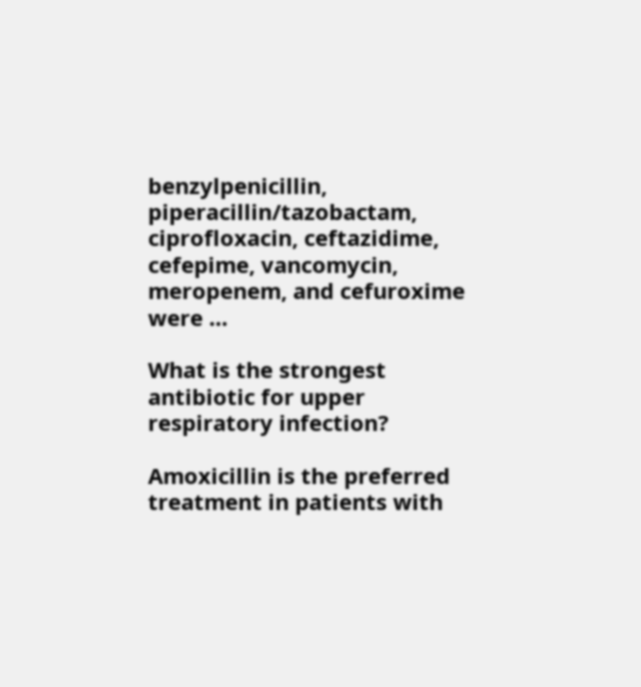benzylpenicillin, piperacillin/tazobactam, ciprofloxacin, ceftazidime, cefepime, vancomycin, meropenem, and cefuroxime were …

What is the strongest antibiotic for upper respiratory infection?

Amoxicillin is the preferred treatment in patients with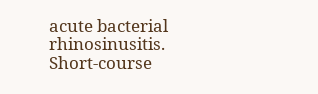acute bacterial rhinosinusitis. Short-course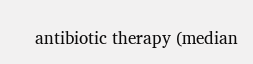antibiotic therapy (median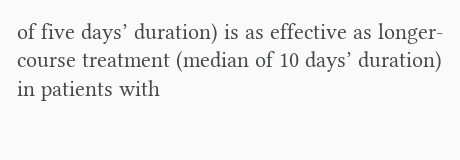of five days’ duration) is as effective as longer-course treatment (median of 10 days’ duration) in patients with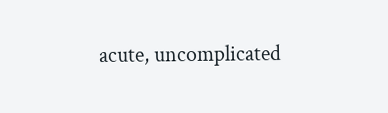acute, uncomplicated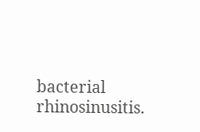bacterial rhinosinusitis.